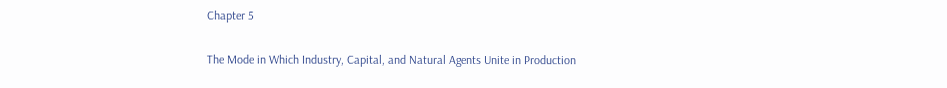Chapter 5

The Mode in Which Industry, Capital, and Natural Agents Unite in Production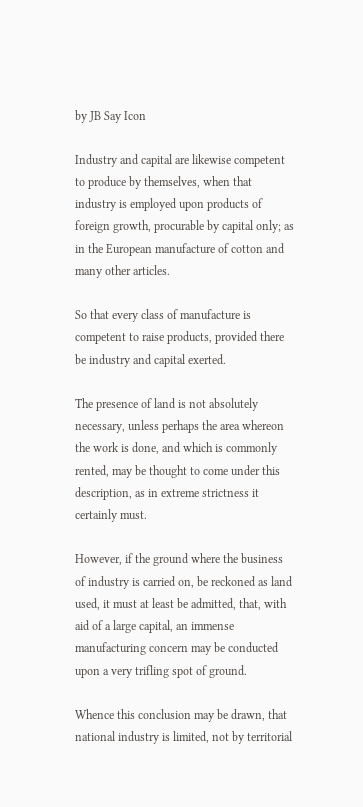by JB Say Icon

Industry and capital are likewise competent to produce by themselves, when that industry is employed upon products of foreign growth, procurable by capital only; as in the European manufacture of cotton and many other articles.

So that every class of manufacture is competent to raise products, provided there be industry and capital exerted.

The presence of land is not absolutely necessary, unless perhaps the area whereon the work is done, and which is commonly rented, may be thought to come under this description, as in extreme strictness it certainly must.

However, if the ground where the business of industry is carried on, be reckoned as land used, it must at least be admitted, that, with aid of a large capital, an immense manufacturing concern may be conducted upon a very trifling spot of ground.

Whence this conclusion may be drawn, that national industry is limited, not by territorial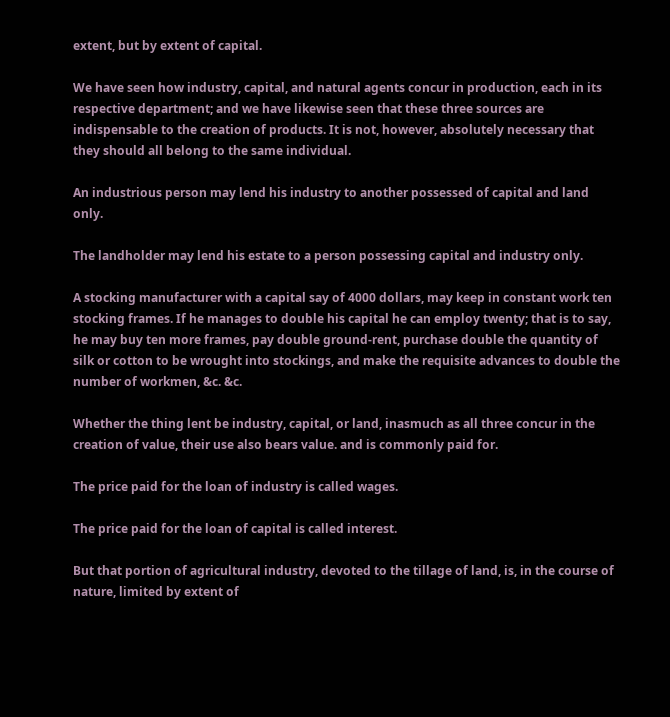extent, but by extent of capital.

We have seen how industry, capital, and natural agents concur in production, each in its respective department; and we have likewise seen that these three sources are indispensable to the creation of products. It is not, however, absolutely necessary that they should all belong to the same individual.

An industrious person may lend his industry to another possessed of capital and land only.

The landholder may lend his estate to a person possessing capital and industry only.

A stocking manufacturer with a capital say of 4000 dollars, may keep in constant work ten stocking frames. If he manages to double his capital he can employ twenty; that is to say, he may buy ten more frames, pay double ground-rent, purchase double the quantity of silk or cotton to be wrought into stockings, and make the requisite advances to double the number of workmen, &c. &c.

Whether the thing lent be industry, capital, or land, inasmuch as all three concur in the creation of value, their use also bears value. and is commonly paid for.

The price paid for the loan of industry is called wages.

The price paid for the loan of capital is called interest.

But that portion of agricultural industry, devoted to the tillage of land, is, in the course of nature, limited by extent of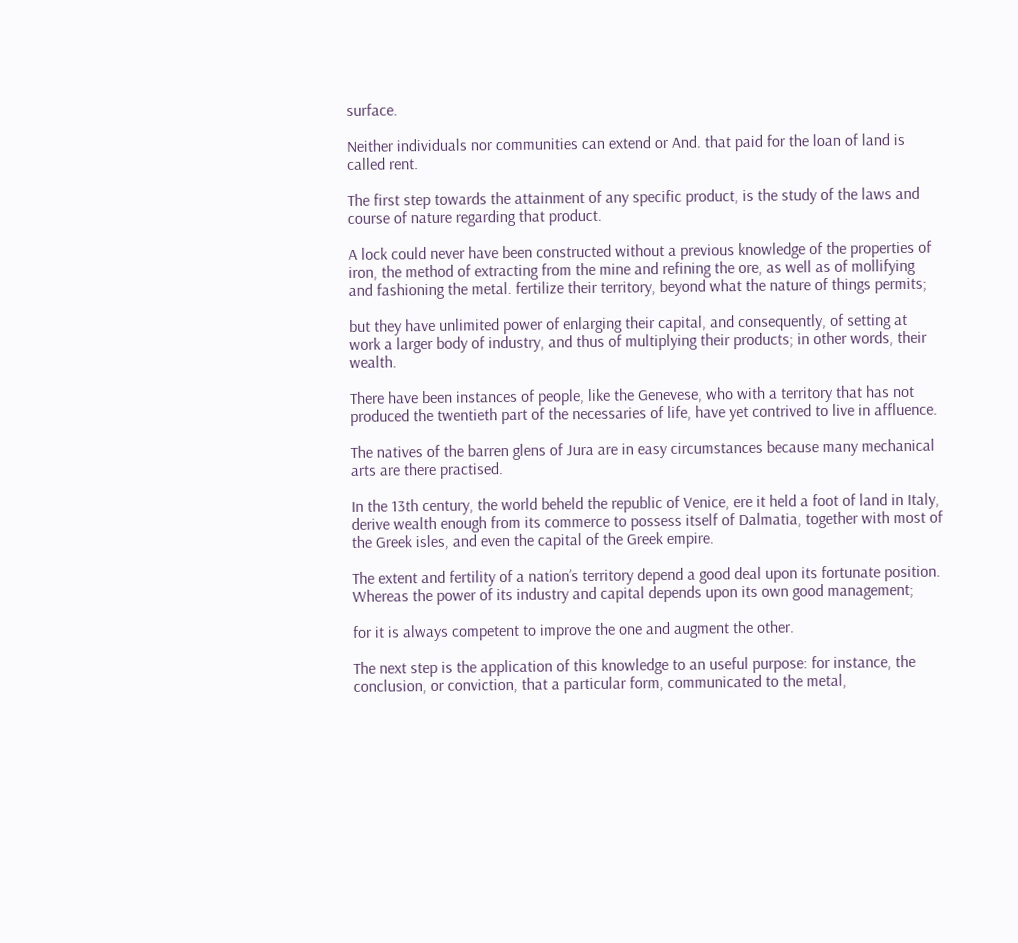surface.

Neither individuals nor communities can extend or And. that paid for the loan of land is called rent.

The first step towards the attainment of any specific product, is the study of the laws and course of nature regarding that product.

A lock could never have been constructed without a previous knowledge of the properties of iron, the method of extracting from the mine and refining the ore, as well as of mollifying and fashioning the metal. fertilize their territory, beyond what the nature of things permits;

but they have unlimited power of enlarging their capital, and consequently, of setting at work a larger body of industry, and thus of multiplying their products; in other words, their wealth.

There have been instances of people, like the Genevese, who with a territory that has not produced the twentieth part of the necessaries of life, have yet contrived to live in affluence.

The natives of the barren glens of Jura are in easy circumstances because many mechanical arts are there practised.

In the 13th century, the world beheld the republic of Venice, ere it held a foot of land in Italy, derive wealth enough from its commerce to possess itself of Dalmatia, together with most of the Greek isles, and even the capital of the Greek empire.

The extent and fertility of a nation’s territory depend a good deal upon its fortunate position. Whereas the power of its industry and capital depends upon its own good management;

for it is always competent to improve the one and augment the other.

The next step is the application of this knowledge to an useful purpose: for instance, the conclusion, or conviction, that a particular form, communicated to the metal,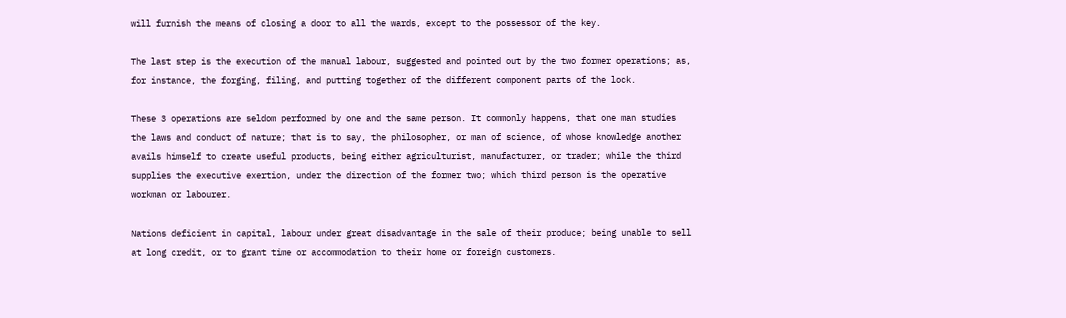will furnish the means of closing a door to all the wards, except to the possessor of the key.

The last step is the execution of the manual labour, suggested and pointed out by the two former operations; as, for instance, the forging, filing, and putting together of the different component parts of the lock.

These 3 operations are seldom performed by one and the same person. It commonly happens, that one man studies the laws and conduct of nature; that is to say, the philosopher, or man of science, of whose knowledge another avails himself to create useful products, being either agriculturist, manufacturer, or trader; while the third supplies the executive exertion, under the direction of the former two; which third person is the operative workman or labourer.

Nations deficient in capital, labour under great disadvantage in the sale of their produce; being unable to sell at long credit, or to grant time or accommodation to their home or foreign customers.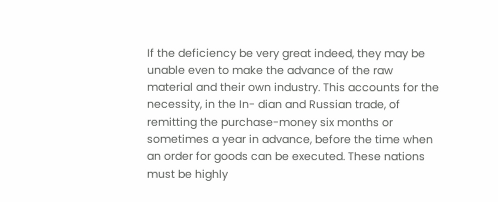If the deficiency be very great indeed, they may be unable even to make the advance of the raw material and their own industry. This accounts for the necessity, in the In- dian and Russian trade, of remitting the purchase-money six months or sometimes a year in advance, before the time when an order for goods can be executed. These nations must be highly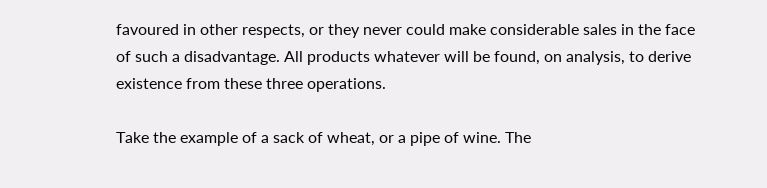favoured in other respects, or they never could make considerable sales in the face of such a disadvantage. All products whatever will be found, on analysis, to derive existence from these three operations.

Take the example of a sack of wheat, or a pipe of wine. The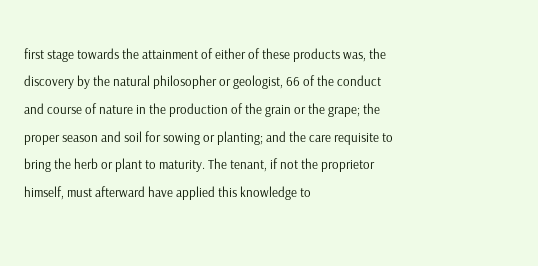first stage towards the attainment of either of these products was, the discovery by the natural philosopher or geologist, 66 of the conduct and course of nature in the production of the grain or the grape; the proper season and soil for sowing or planting; and the care requisite to bring the herb or plant to maturity. The tenant, if not the proprietor himself, must afterward have applied this knowledge to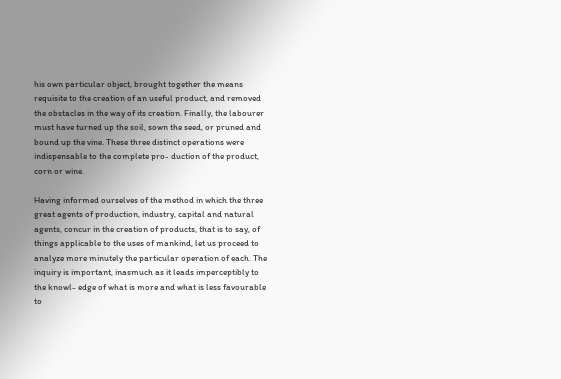his own particular object, brought together the means requisite to the creation of an useful product, and removed the obstacles in the way of its creation. Finally, the labourer must have turned up the soil, sown the seed, or pruned and bound up the vine. These three distinct operations were indispensable to the complete pro- duction of the product, corn or wine.

Having informed ourselves of the method in which the three great agents of production, industry, capital and natural agents, concur in the creation of products, that is to say, of things applicable to the uses of mankind, let us proceed to analyze more minutely the particular operation of each. The inquiry is important, inasmuch as it leads imperceptibly to the knowl- edge of what is more and what is less favourable to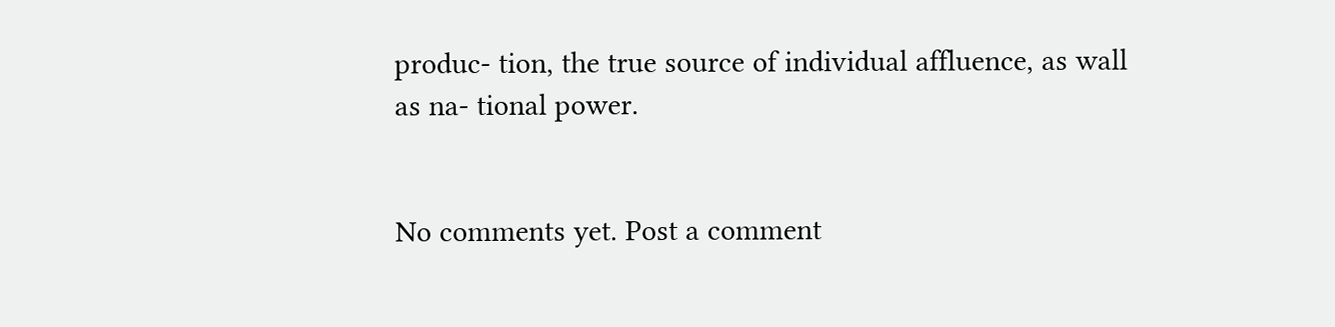produc- tion, the true source of individual affluence, as wall as na- tional power.


No comments yet. Post a comment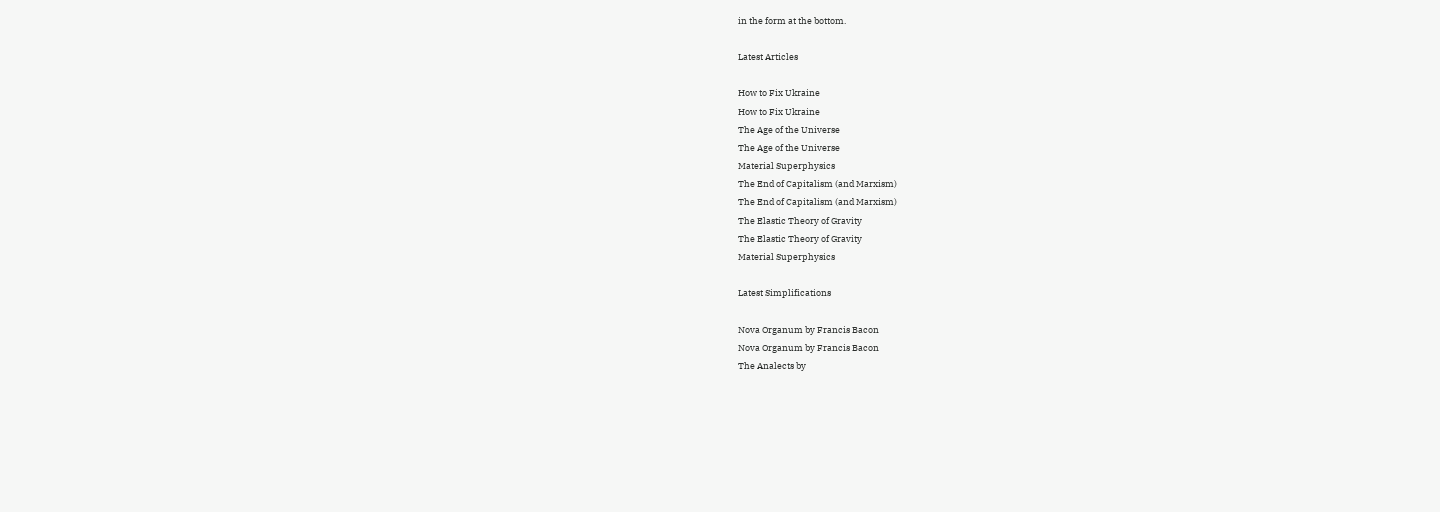in the form at the bottom.

Latest Articles

How to Fix Ukraine
How to Fix Ukraine
The Age of the Universe
The Age of the Universe
Material Superphysics
The End of Capitalism (and Marxism)
The End of Capitalism (and Marxism)
The Elastic Theory of Gravity
The Elastic Theory of Gravity
Material Superphysics

Latest Simplifications

Nova Organum by Francis Bacon
Nova Organum by Francis Bacon
The Analects by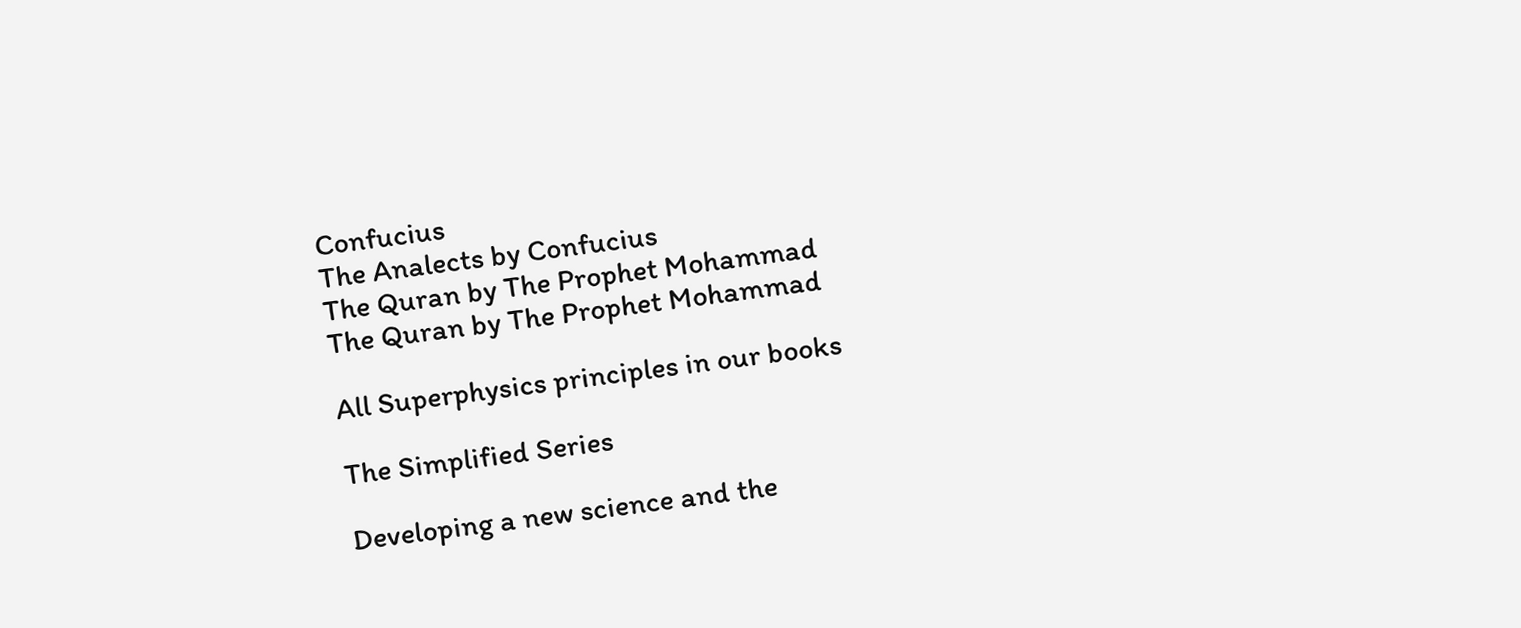Confucius
The Analects by Confucius
The Quran by The Prophet Mohammad
The Quran by The Prophet Mohammad

All Superphysics principles in our books

The Simplified Series

Developing a new science and the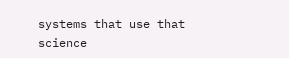systems that use that science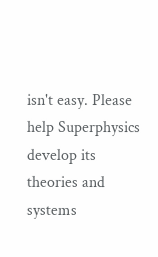isn't easy. Please help Superphysics develop its theories and systems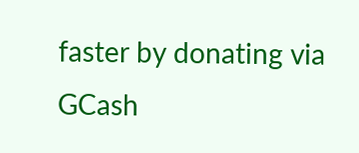faster by donating via GCash